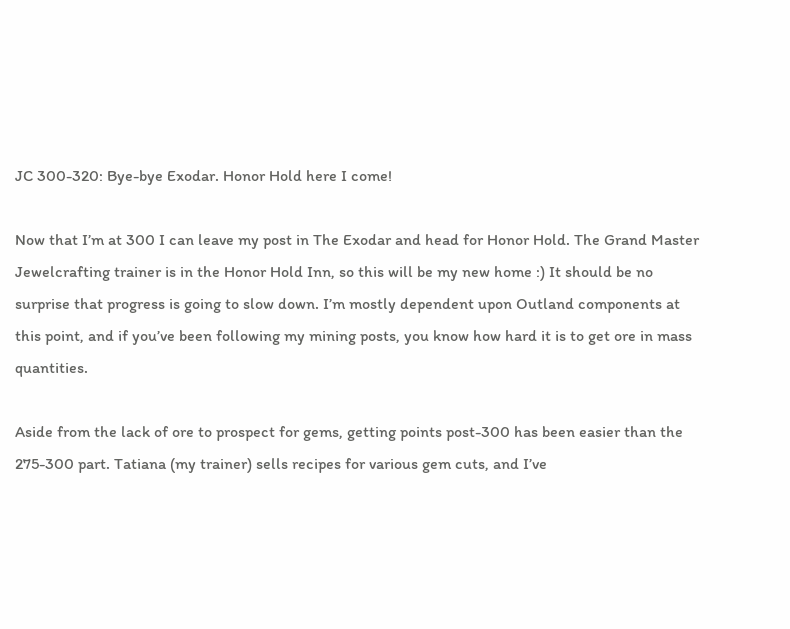JC 300-320: Bye-bye Exodar. Honor Hold here I come!

Now that I’m at 300 I can leave my post in The Exodar and head for Honor Hold. The Grand Master Jewelcrafting trainer is in the Honor Hold Inn, so this will be my new home :) It should be no surprise that progress is going to slow down. I’m mostly dependent upon Outland components at this point, and if you’ve been following my mining posts, you know how hard it is to get ore in mass quantities.

Aside from the lack of ore to prospect for gems, getting points post-300 has been easier than the 275-300 part. Tatiana (my trainer) sells recipes for various gem cuts, and I’ve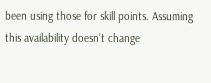been using those for skill points. Assuming this availability doesn’t change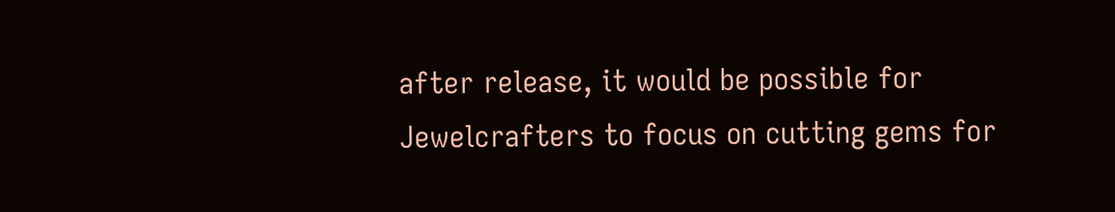after release, it would be possible for Jewelcrafters to focus on cutting gems for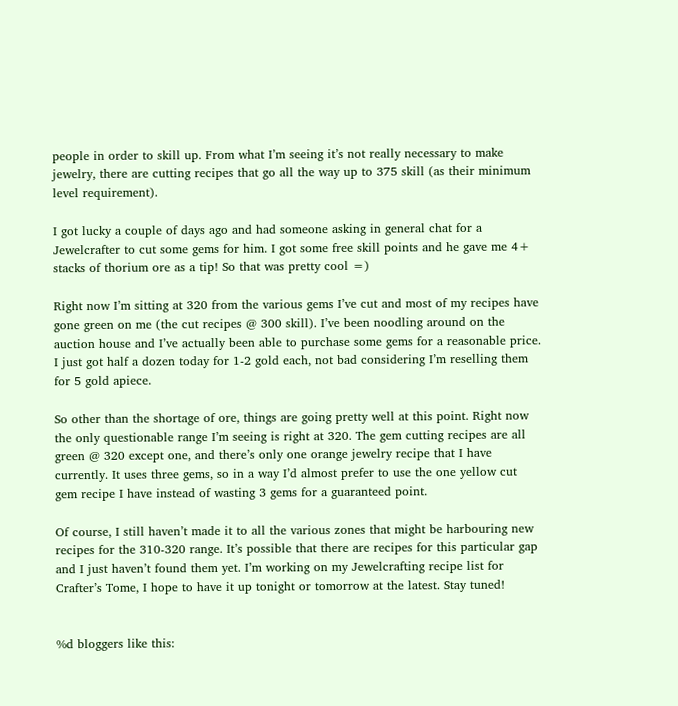people in order to skill up. From what I’m seeing it’s not really necessary to make jewelry, there are cutting recipes that go all the way up to 375 skill (as their minimum level requirement).

I got lucky a couple of days ago and had someone asking in general chat for a Jewelcrafter to cut some gems for him. I got some free skill points and he gave me 4+ stacks of thorium ore as a tip! So that was pretty cool =)

Right now I’m sitting at 320 from the various gems I’ve cut and most of my recipes have gone green on me (the cut recipes @ 300 skill). I’ve been noodling around on the auction house and I’ve actually been able to purchase some gems for a reasonable price. I just got half a dozen today for 1-2 gold each, not bad considering I’m reselling them for 5 gold apiece.

So other than the shortage of ore, things are going pretty well at this point. Right now the only questionable range I’m seeing is right at 320. The gem cutting recipes are all green @ 320 except one, and there’s only one orange jewelry recipe that I have currently. It uses three gems, so in a way I’d almost prefer to use the one yellow cut gem recipe I have instead of wasting 3 gems for a guaranteed point.

Of course, I still haven’t made it to all the various zones that might be harbouring new recipes for the 310-320 range. It’s possible that there are recipes for this particular gap and I just haven’t found them yet. I’m working on my Jewelcrafting recipe list for Crafter’s Tome, I hope to have it up tonight or tomorrow at the latest. Stay tuned!


%d bloggers like this: